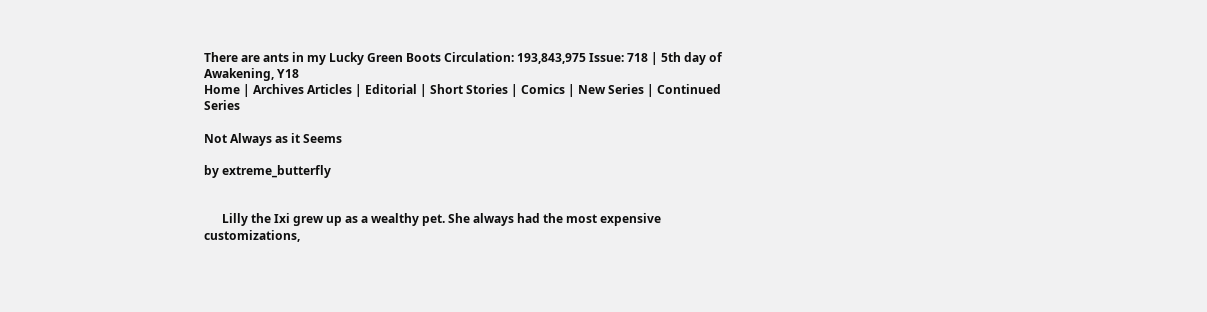There are ants in my Lucky Green Boots Circulation: 193,843,975 Issue: 718 | 5th day of Awakening, Y18
Home | Archives Articles | Editorial | Short Stories | Comics | New Series | Continued Series

Not Always as it Seems

by extreme_butterfly


      Lilly the Ixi grew up as a wealthy pet. She always had the most expensive customizations,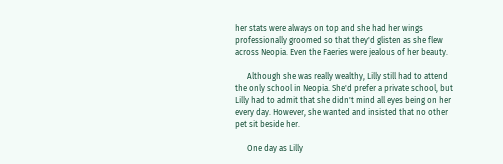her stats were always on top and she had her wings professionally groomed so that they'd glisten as she flew across Neopia. Even the Faeries were jealous of her beauty.

      Although she was really wealthy, Lilly still had to attend the only school in Neopia. She'd prefer a private school, but Lilly had to admit that she didn't mind all eyes being on her every day. However, she wanted and insisted that no other pet sit beside her.

      One day as Lilly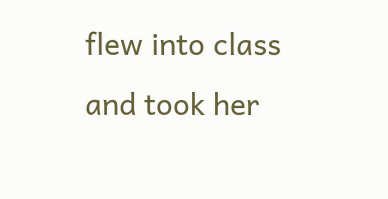flew into class and took her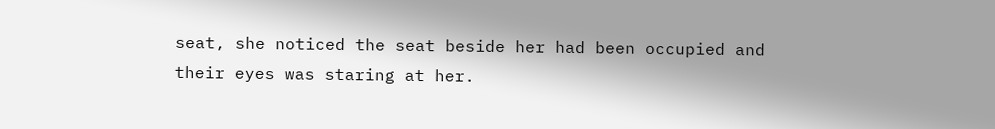seat, she noticed the seat beside her had been occupied and their eyes was staring at her.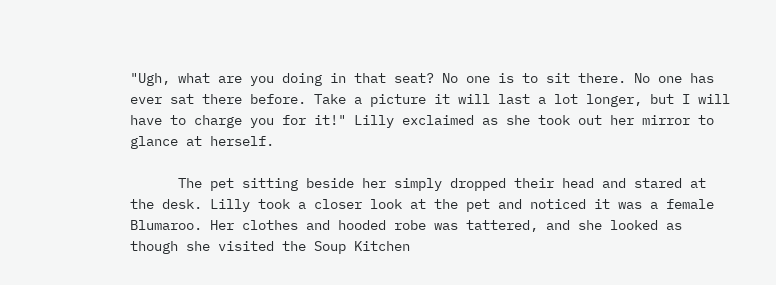"Ugh, what are you doing in that seat? No one is to sit there. No one has ever sat there before. Take a picture it will last a lot longer, but I will have to charge you for it!" Lilly exclaimed as she took out her mirror to glance at herself.

      The pet sitting beside her simply dropped their head and stared at the desk. Lilly took a closer look at the pet and noticed it was a female Blumaroo. Her clothes and hooded robe was tattered, and she looked as though she visited the Soup Kitchen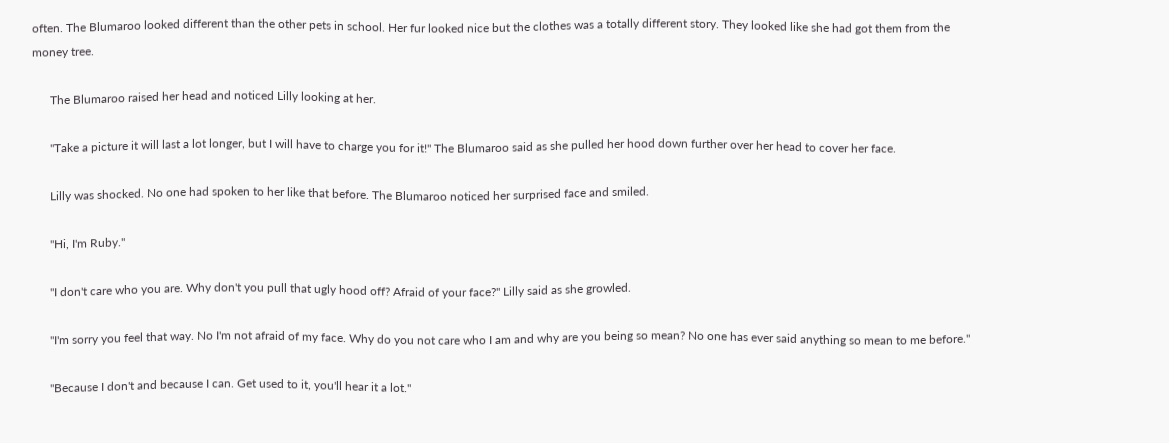often. The Blumaroo looked different than the other pets in school. Her fur looked nice but the clothes was a totally different story. They looked like she had got them from the money tree.

      The Blumaroo raised her head and noticed Lilly looking at her.

      "Take a picture it will last a lot longer, but I will have to charge you for it!" The Blumaroo said as she pulled her hood down further over her head to cover her face.

      Lilly was shocked. No one had spoken to her like that before. The Blumaroo noticed her surprised face and smiled.

      "Hi, I'm Ruby."

      "I don't care who you are. Why don't you pull that ugly hood off? Afraid of your face?" Lilly said as she growled.

      "I'm sorry you feel that way. No I'm not afraid of my face. Why do you not care who I am and why are you being so mean? No one has ever said anything so mean to me before."

      "Because I don't and because I can. Get used to it, you'll hear it a lot."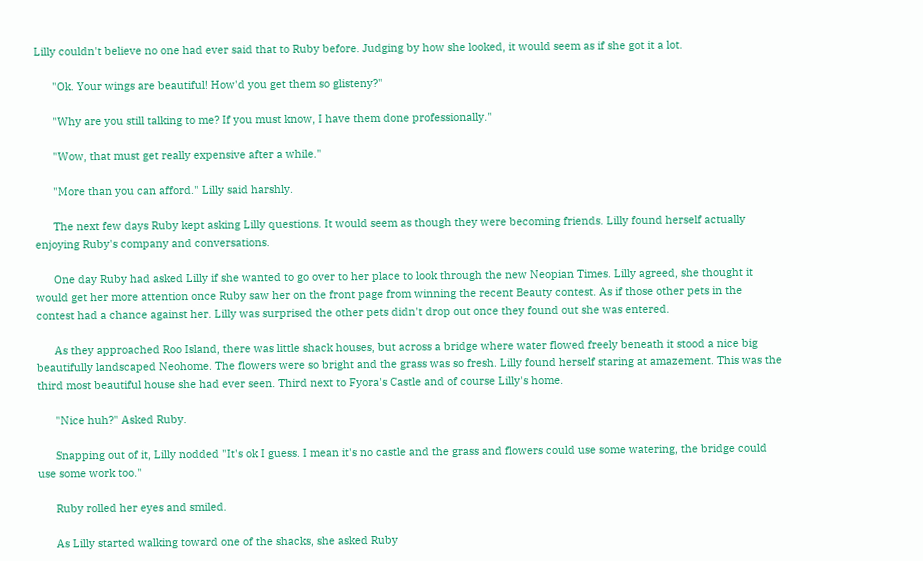Lilly couldn't believe no one had ever said that to Ruby before. Judging by how she looked, it would seem as if she got it a lot.

      "Ok. Your wings are beautiful! How'd you get them so glisteny?"

      "Why are you still talking to me? If you must know, I have them done professionally."

      "Wow, that must get really expensive after a while."

      "More than you can afford." Lilly said harshly.

      The next few days Ruby kept asking Lilly questions. It would seem as though they were becoming friends. Lilly found herself actually enjoying Ruby's company and conversations.

      One day Ruby had asked Lilly if she wanted to go over to her place to look through the new Neopian Times. Lilly agreed, she thought it would get her more attention once Ruby saw her on the front page from winning the recent Beauty contest. As if those other pets in the contest had a chance against her. Lilly was surprised the other pets didn't drop out once they found out she was entered.

      As they approached Roo Island, there was little shack houses, but across a bridge where water flowed freely beneath it stood a nice big beautifully landscaped Neohome. The flowers were so bright and the grass was so fresh. Lilly found herself staring at amazement. This was the third most beautiful house she had ever seen. Third next to Fyora's Castle and of course Lilly's home.

      "Nice huh?" Asked Ruby.

      Snapping out of it, Lilly nodded "It's ok I guess. I mean it's no castle and the grass and flowers could use some watering, the bridge could use some work too."

      Ruby rolled her eyes and smiled.

      As Lilly started walking toward one of the shacks, she asked Ruby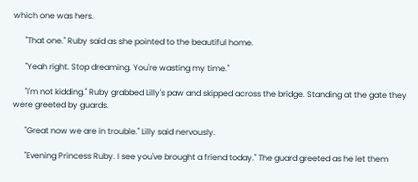which one was hers.

      "That one." Ruby said as she pointed to the beautiful home.

      "Yeah right. Stop dreaming. You're wasting my time."

      "I'm not kidding." Ruby grabbed Lilly's paw and skipped across the bridge. Standing at the gate they were greeted by guards.

      "Great now we are in trouble." Lilly said nervously.

      "Evening Princess Ruby. I see you've brought a friend today." The guard greeted as he let them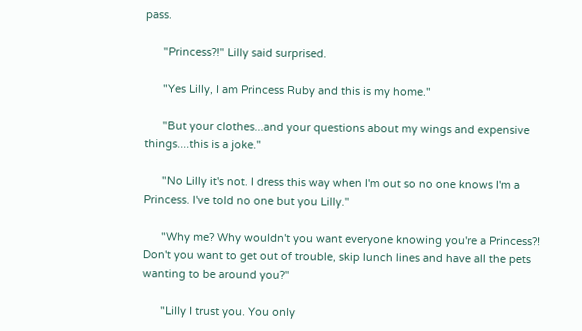pass.

      "Princess?!" Lilly said surprised.

      "Yes Lilly, I am Princess Ruby and this is my home."

      "But your clothes...and your questions about my wings and expensive things....this is a joke."

      "No Lilly it's not. I dress this way when I'm out so no one knows I'm a Princess. I've told no one but you Lilly."

      "Why me? Why wouldn't you want everyone knowing you're a Princess?! Don't you want to get out of trouble, skip lunch lines and have all the pets wanting to be around you?"

      "Lilly I trust you. You only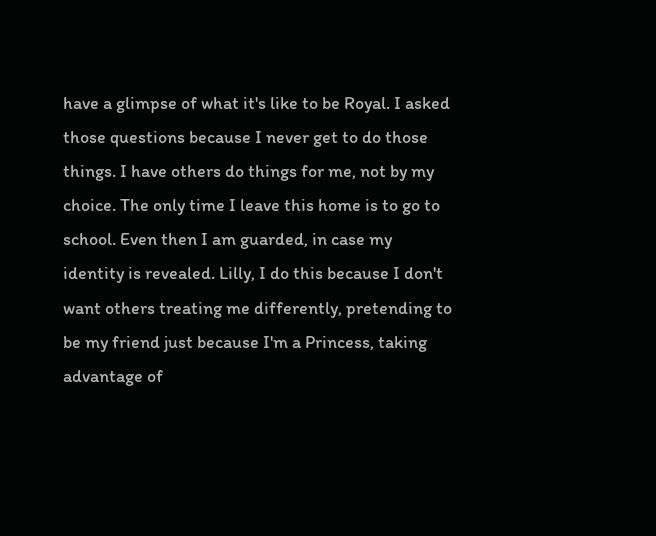have a glimpse of what it's like to be Royal. I asked those questions because I never get to do those things. I have others do things for me, not by my choice. The only time I leave this home is to go to school. Even then I am guarded, in case my identity is revealed. Lilly, I do this because I don't want others treating me differently, pretending to be my friend just because I'm a Princess, taking advantage of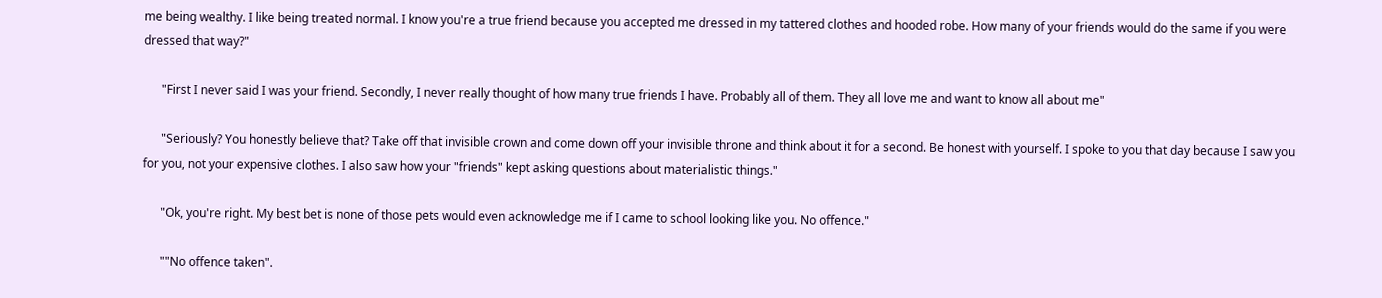me being wealthy. I like being treated normal. I know you're a true friend because you accepted me dressed in my tattered clothes and hooded robe. How many of your friends would do the same if you were dressed that way?"

      "First I never said I was your friend. Secondly, I never really thought of how many true friends I have. Probably all of them. They all love me and want to know all about me"

      "Seriously? You honestly believe that? Take off that invisible crown and come down off your invisible throne and think about it for a second. Be honest with yourself. I spoke to you that day because I saw you for you, not your expensive clothes. I also saw how your "friends" kept asking questions about materialistic things."

      "Ok, you're right. My best bet is none of those pets would even acknowledge me if I came to school looking like you. No offence."

      ""No offence taken".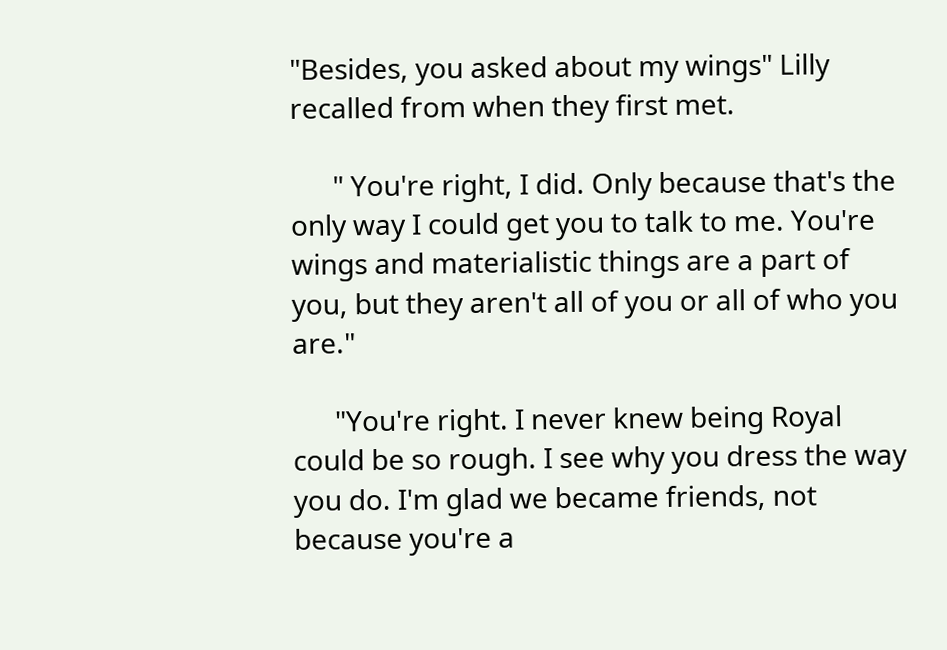"Besides, you asked about my wings" Lilly recalled from when they first met.

      " You're right, I did. Only because that's the only way I could get you to talk to me. You're wings and materialistic things are a part of you, but they aren't all of you or all of who you are."

      "You're right. I never knew being Royal could be so rough. I see why you dress the way you do. I'm glad we became friends, not because you're a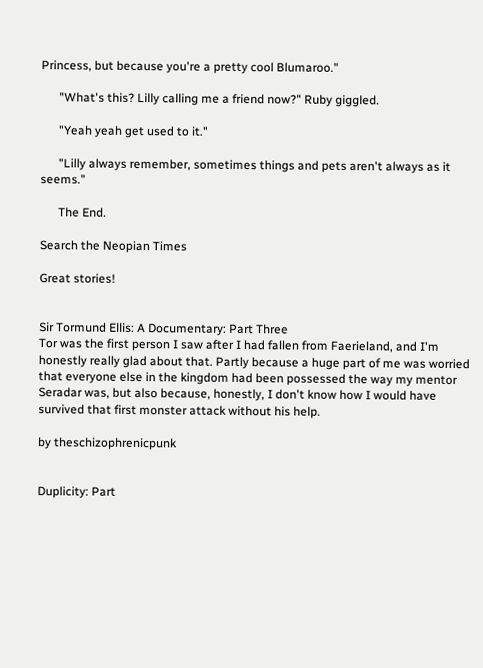Princess, but because you're a pretty cool Blumaroo."

      "What's this? Lilly calling me a friend now?" Ruby giggled.

      "Yeah yeah get used to it."

      "Lilly always remember, sometimes things and pets aren't always as it seems."

      The End.

Search the Neopian Times

Great stories!


Sir Tormund Ellis: A Documentary: Part Three
Tor was the first person I saw after I had fallen from Faerieland, and I'm honestly really glad about that. Partly because a huge part of me was worried that everyone else in the kingdom had been possessed the way my mentor Seradar was, but also because, honestly, I don't know how I would have survived that first monster attack without his help.

by theschizophrenicpunk


Duplicity: Part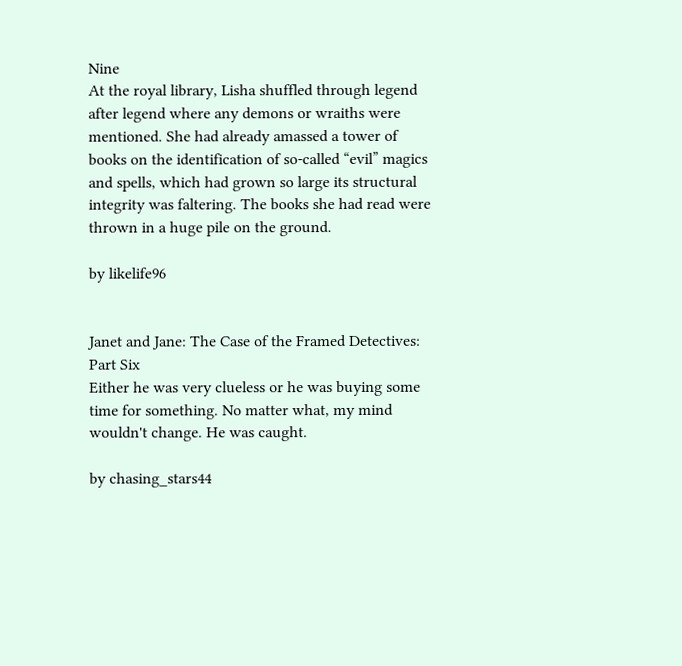Nine
At the royal library, Lisha shuffled through legend after legend where any demons or wraiths were mentioned. She had already amassed a tower of books on the identification of so-called “evil” magics and spells, which had grown so large its structural integrity was faltering. The books she had read were thrown in a huge pile on the ground.

by likelife96


Janet and Jane: The Case of the Framed Detectives: Part Six
Either he was very clueless or he was buying some time for something. No matter what, my mind wouldn't change. He was caught.

by chasing_stars44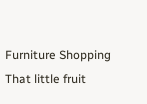Furniture Shopping
That little fruit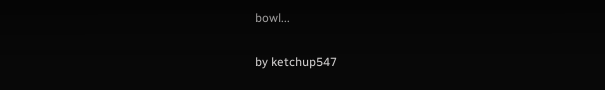bowl...

by ketchup547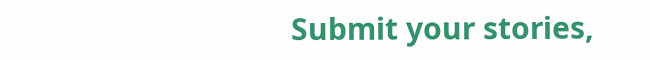Submit your stories,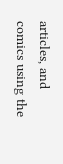articles, and comics using the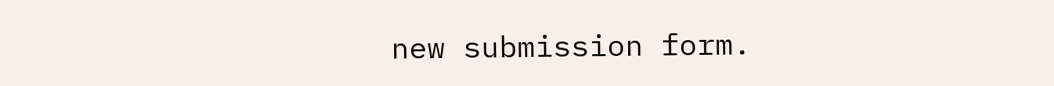new submission form.